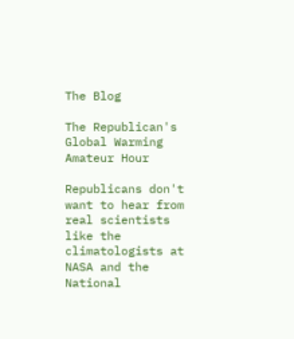The Blog

The Republican's Global Warming Amateur Hour

Republicans don't want to hear from real scientists like the climatologists at NASA and the National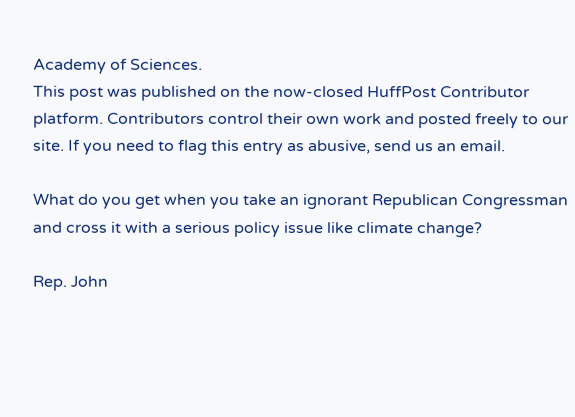Academy of Sciences.
This post was published on the now-closed HuffPost Contributor platform. Contributors control their own work and posted freely to our site. If you need to flag this entry as abusive, send us an email.

What do you get when you take an ignorant Republican Congressman and cross it with a serious policy issue like climate change?

Rep. John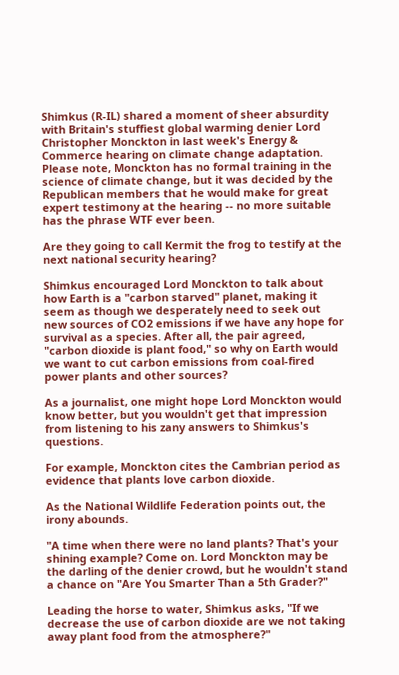Shimkus (R-IL) shared a moment of sheer absurdity with Britain's stuffiest global warming denier Lord Christopher Monckton in last week's Energy & Commerce hearing on climate change adaptation. Please note, Monckton has no formal training in the science of climate change, but it was decided by the Republican members that he would make for great expert testimony at the hearing -- no more suitable has the phrase WTF ever been.

Are they going to call Kermit the frog to testify at the next national security hearing?

Shimkus encouraged Lord Monckton to talk about how Earth is a "carbon starved" planet, making it seem as though we desperately need to seek out new sources of CO2 emissions if we have any hope for survival as a species. After all, the pair agreed, "carbon dioxide is plant food," so why on Earth would we want to cut carbon emissions from coal-fired power plants and other sources?

As a journalist, one might hope Lord Monckton would know better, but you wouldn't get that impression from listening to his zany answers to Shimkus's questions.

For example, Monckton cites the Cambrian period as evidence that plants love carbon dioxide.

As the National Wildlife Federation points out, the irony abounds.

"A time when there were no land plants? That's your shining example? Come on. Lord Monckton may be the darling of the denier crowd, but he wouldn't stand a chance on "Are You Smarter Than a 5th Grader?"

Leading the horse to water, Shimkus asks, "If we decrease the use of carbon dioxide are we not taking away plant food from the atmosphere?"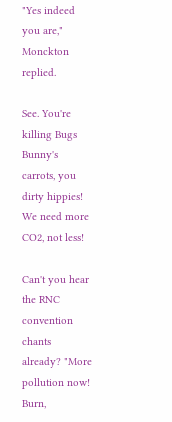"Yes indeed you are," Monckton replied.

See. You're killing Bugs Bunny's carrots, you dirty hippies! We need more CO2, not less!

Can't you hear the RNC convention chants already? "More pollution now! Burn,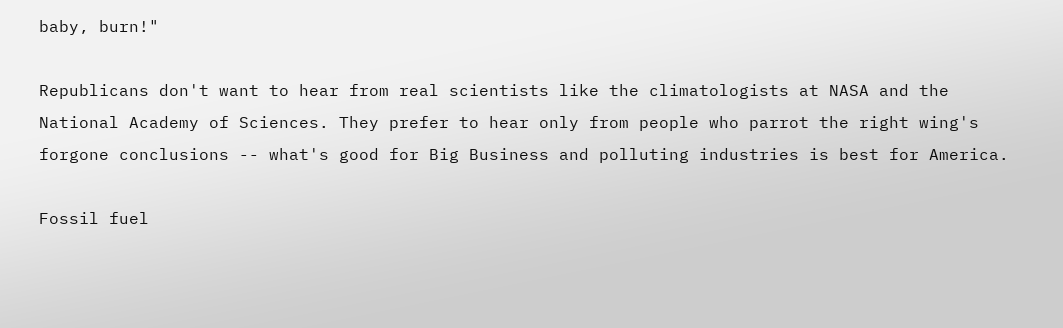baby, burn!"

Republicans don't want to hear from real scientists like the climatologists at NASA and the National Academy of Sciences. They prefer to hear only from people who parrot the right wing's forgone conclusions -- what's good for Big Business and polluting industries is best for America.

Fossil fuel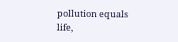pollution equals life,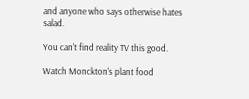and anyone who says otherwise hates salad.

You can't find reality TV this good.

Watch Monckton's plant food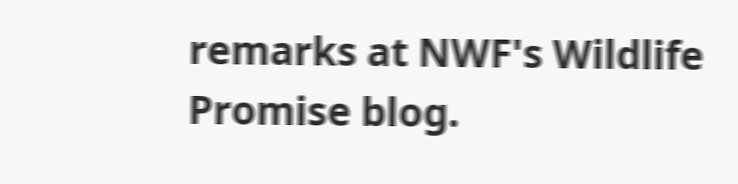remarks at NWF's Wildlife Promise blog.